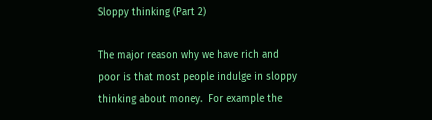Sloppy thinking (Part 2)

The major reason why we have rich and poor is that most people indulge in sloppy thinking about money.  For example the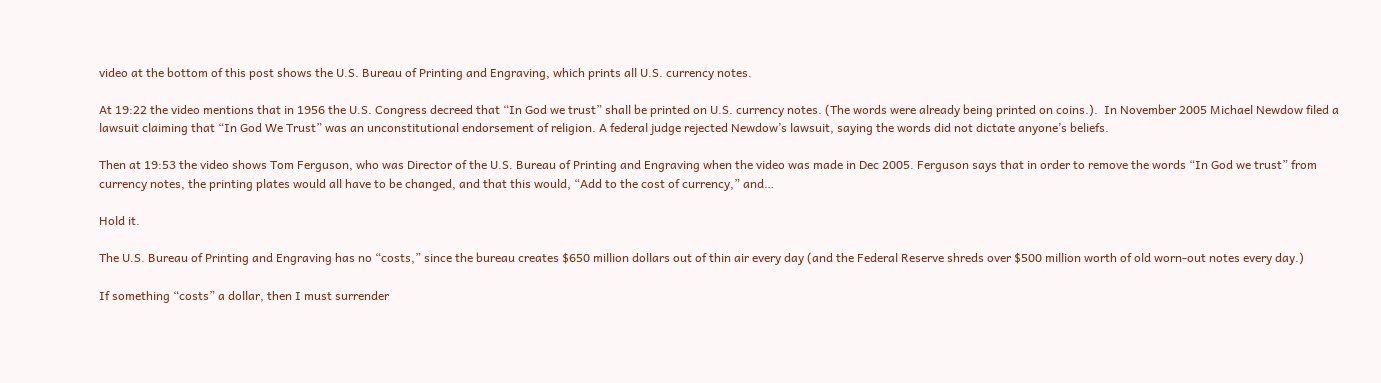video at the bottom of this post shows the U.S. Bureau of Printing and Engraving, which prints all U.S. currency notes.

At 19:22 the video mentions that in 1956 the U.S. Congress decreed that “In God we trust” shall be printed on U.S. currency notes. (The words were already being printed on coins.).  In November 2005 Michael Newdow filed a lawsuit claiming that “In God We Trust” was an unconstitutional endorsement of religion. A federal judge rejected Newdow’s lawsuit, saying the words did not dictate anyone’s beliefs.

Then at 19:53 the video shows Tom Ferguson, who was Director of the U.S. Bureau of Printing and Engraving when the video was made in Dec 2005. Ferguson says that in order to remove the words “In God we trust” from currency notes, the printing plates would all have to be changed, and that this would, “Add to the cost of currency,” and…

Hold it.

The U.S. Bureau of Printing and Engraving has no “costs,” since the bureau creates $650 million dollars out of thin air every day (and the Federal Reserve shreds over $500 million worth of old worn-out notes every day.)

If something “costs” a dollar, then I must surrender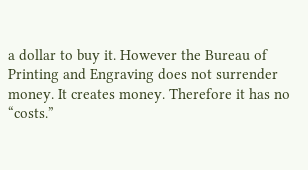a dollar to buy it. However the Bureau of Printing and Engraving does not surrender money. It creates money. Therefore it has no “costs.”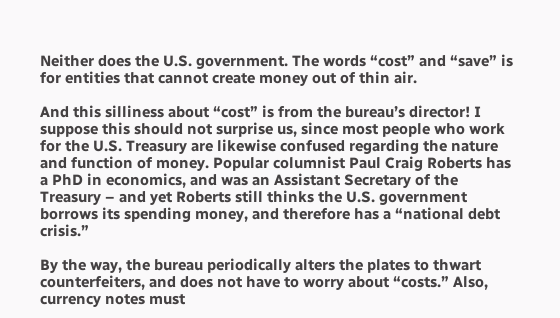Neither does the U.S. government. The words “cost” and “save” is for entities that cannot create money out of thin air.

And this silliness about “cost” is from the bureau’s director! I suppose this should not surprise us, since most people who work for the U.S. Treasury are likewise confused regarding the nature and function of money. Popular columnist Paul Craig Roberts has a PhD in economics, and was an Assistant Secretary of the Treasury – and yet Roberts still thinks the U.S. government borrows its spending money, and therefore has a “national debt crisis.”

By the way, the bureau periodically alters the plates to thwart counterfeiters, and does not have to worry about “costs.” Also, currency notes must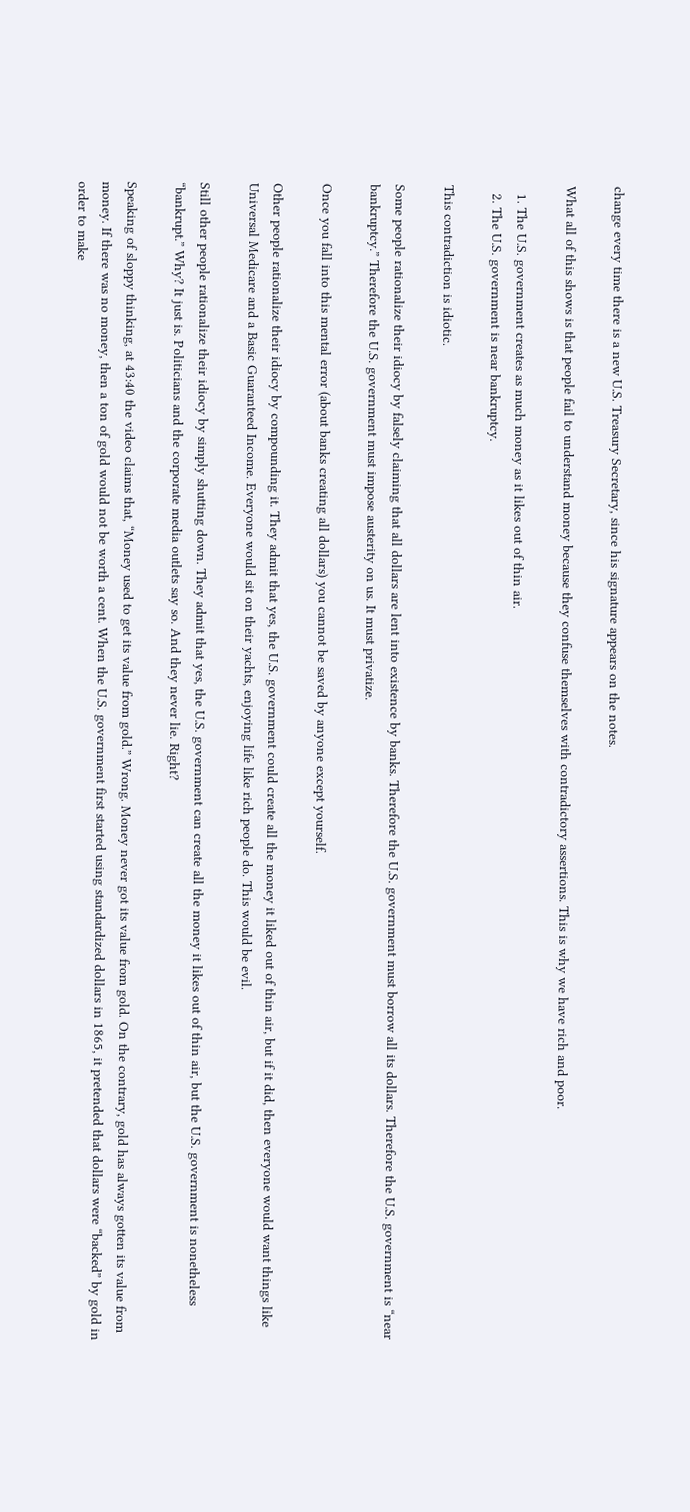change every time there is a new U.S. Treasury Secretary, since his signature appears on the notes.

What all of this shows is that people fail to understand money because they confuse themselves with contradictory assertions. This is why we have rich and poor.

  1. The U.S. government creates as much money as it likes out of thin air.
  2. The U.S. government is near bankruptcy.

This contradiction is idiotic.

Some people rationalize their idiocy by falsely claiming that all dollars are lent into existence by banks. Therefore the U.S. government must borrow all its dollars. Therefore the U.S. government is “near bankruptcy.” Therefore the U.S. government must impose austerity on us. It must privatize.

Once you fall into this mental error (about banks creating all dollars) you cannot be saved by anyone except yourself.

Other people rationalize their idiocy by compounding it. They admit that yes, the U.S. government could create all the money it liked out of thin air, but if it did, then everyone would want things like Universal Medicare and a Basic Guaranteed Income. Everyone would sit on their yachts, enjoying life like rich people do. This would be evil.

Still other people rationalize their idiocy by simply shutting down. They admit that yes, the U.S. government can create all the money it likes out of thin air, but the U.S. government is nonetheless “bankrupt.” Why? It just is. Politicians and the corporate media outlets say so. And they never lie. Right?

Speaking of sloppy thinking, at 43:40 the video claims that, “Money used to get its value from gold.” Wrong. Money never got its value from gold. On the contrary, gold has always gotten its value from money. If there was no money, then a ton of gold would not be worth a cent. When the U.S. government first started using standardized dollars in 1865, it pretended that dollars were “backed” by gold in order to make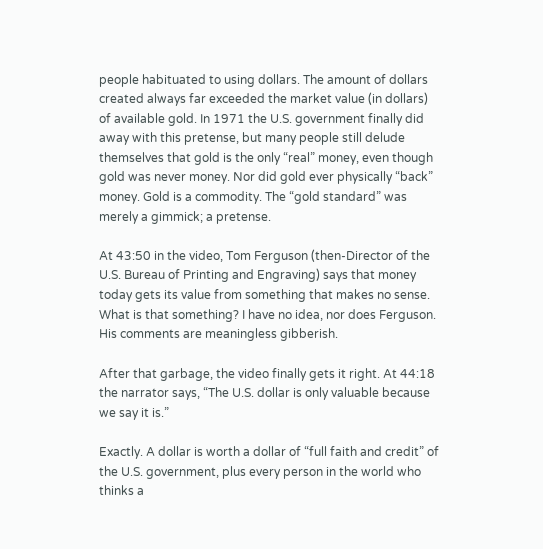people habituated to using dollars. The amount of dollars created always far exceeded the market value (in dollars) of available gold. In 1971 the U.S. government finally did away with this pretense, but many people still delude themselves that gold is the only “real” money, even though gold was never money. Nor did gold ever physically “back” money. Gold is a commodity. The “gold standard” was merely a gimmick; a pretense.

At 43:50 in the video, Tom Ferguson (then-Director of the U.S. Bureau of Printing and Engraving) says that money today gets its value from something that makes no sense. What is that something? I have no idea, nor does Ferguson. His comments are meaningless gibberish.

After that garbage, the video finally gets it right. At 44:18 the narrator says, “The U.S. dollar is only valuable because we say it is.”

Exactly. A dollar is worth a dollar of “full faith and credit” of the U.S. government, plus every person in the world who thinks a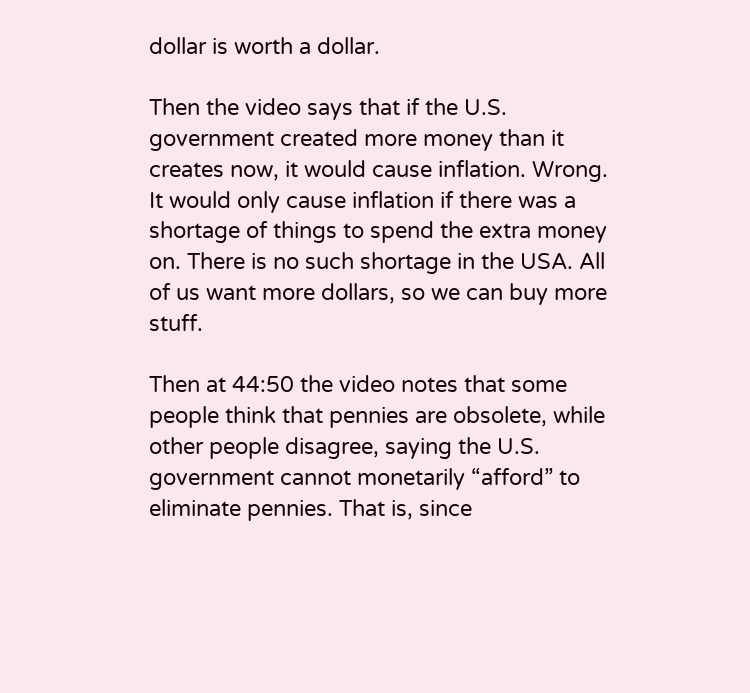dollar is worth a dollar.

Then the video says that if the U.S. government created more money than it creates now, it would cause inflation. Wrong. It would only cause inflation if there was a shortage of things to spend the extra money on. There is no such shortage in the USA. All of us want more dollars, so we can buy more stuff.

Then at 44:50 the video notes that some people think that pennies are obsolete, while other people disagree, saying the U.S. government cannot monetarily “afford” to eliminate pennies. That is, since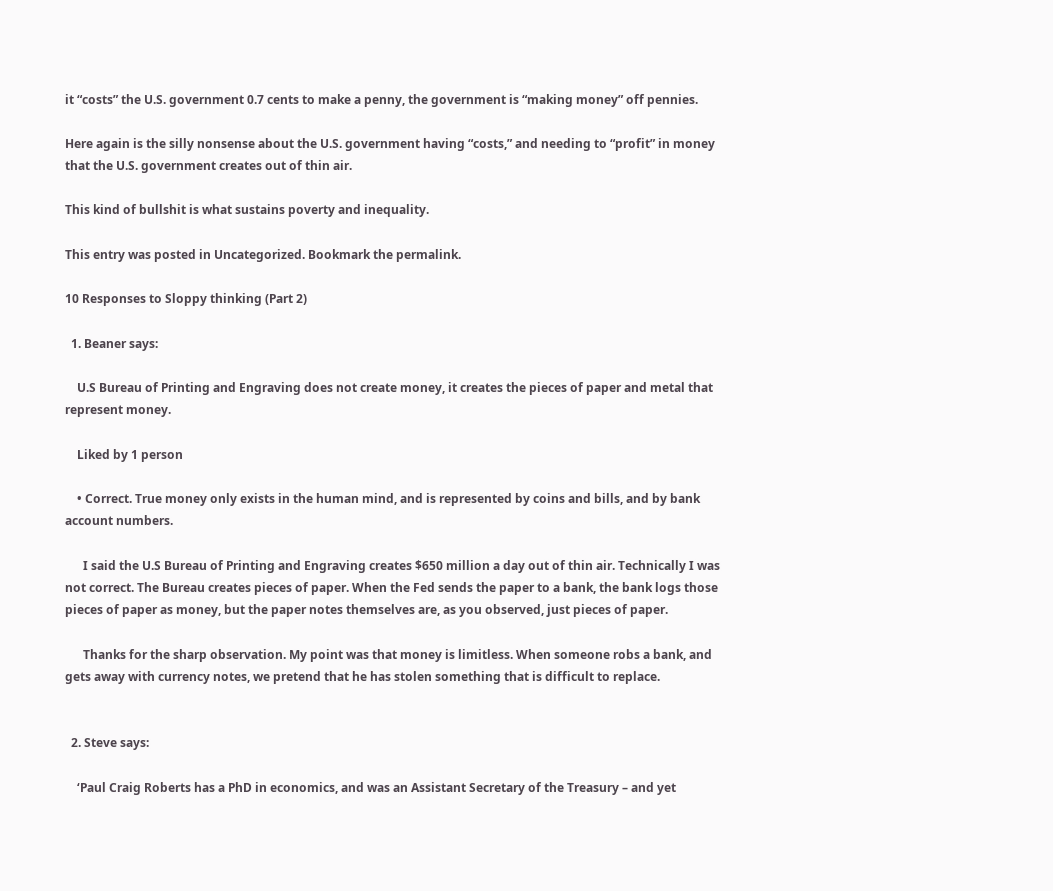it “costs” the U.S. government 0.7 cents to make a penny, the government is “making money” off pennies.

Here again is the silly nonsense about the U.S. government having “costs,” and needing to “profit” in money that the U.S. government creates out of thin air.

This kind of bullshit is what sustains poverty and inequality.

This entry was posted in Uncategorized. Bookmark the permalink.

10 Responses to Sloppy thinking (Part 2)

  1. Beaner says:

    U.S Bureau of Printing and Engraving does not create money, it creates the pieces of paper and metal that represent money.

    Liked by 1 person

    • Correct. True money only exists in the human mind, and is represented by coins and bills, and by bank account numbers.

      I said the U.S Bureau of Printing and Engraving creates $650 million a day out of thin air. Technically I was not correct. The Bureau creates pieces of paper. When the Fed sends the paper to a bank, the bank logs those pieces of paper as money, but the paper notes themselves are, as you observed, just pieces of paper.

      Thanks for the sharp observation. My point was that money is limitless. When someone robs a bank, and gets away with currency notes, we pretend that he has stolen something that is difficult to replace.


  2. Steve says:

    ‘Paul Craig Roberts has a PhD in economics, and was an Assistant Secretary of the Treasury – and yet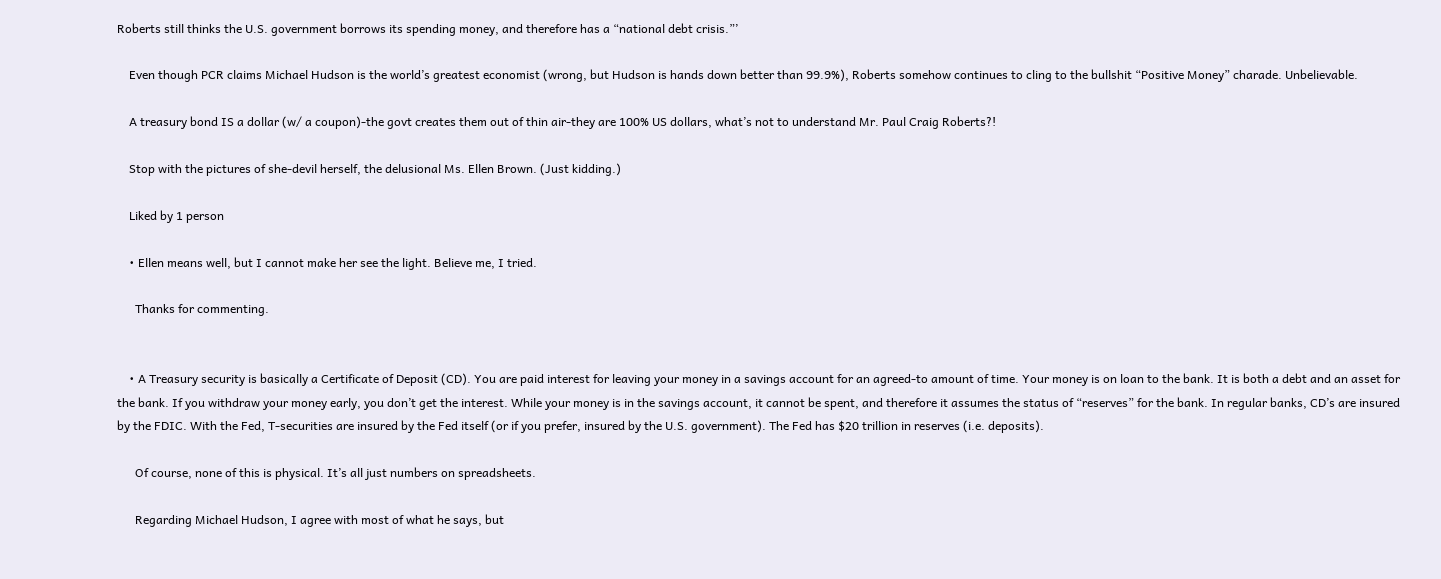Roberts still thinks the U.S. government borrows its spending money, and therefore has a “national debt crisis.”’

    Even though PCR claims Michael Hudson is the world’s greatest economist (wrong, but Hudson is hands down better than 99.9%), Roberts somehow continues to cling to the bullshit “Positive Money” charade. Unbelievable.

    A treasury bond IS a dollar (w/ a coupon)-the govt creates them out of thin air-they are 100% US dollars, what’s not to understand Mr. Paul Craig Roberts?!

    Stop with the pictures of she-devil herself, the delusional Ms. Ellen Brown. (Just kidding.)

    Liked by 1 person

    • Ellen means well, but I cannot make her see the light. Believe me, I tried.

      Thanks for commenting.


    • A Treasury security is basically a Certificate of Deposit (CD). You are paid interest for leaving your money in a savings account for an agreed-to amount of time. Your money is on loan to the bank. It is both a debt and an asset for the bank. If you withdraw your money early, you don’t get the interest. While your money is in the savings account, it cannot be spent, and therefore it assumes the status of “reserves” for the bank. In regular banks, CD’s are insured by the FDIC. With the Fed, T-securities are insured by the Fed itself (or if you prefer, insured by the U.S. government). The Fed has $20 trillion in reserves (i.e. deposits).

      Of course, none of this is physical. It’s all just numbers on spreadsheets.

      Regarding Michael Hudson, I agree with most of what he says, but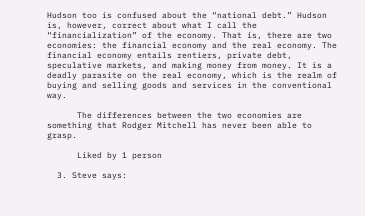Hudson too is confused about the “national debt.” Hudson is, however, correct about what I call the “financialization” of the economy. That is, there are two economies: the financial economy and the real economy. The financial economy entails rentiers, private debt, speculative markets, and making money from money. It is a deadly parasite on the real economy, which is the realm of buying and selling goods and services in the conventional way.

      The differences between the two economies are something that Rodger Mitchell has never been able to grasp.

      Liked by 1 person

  3. Steve says: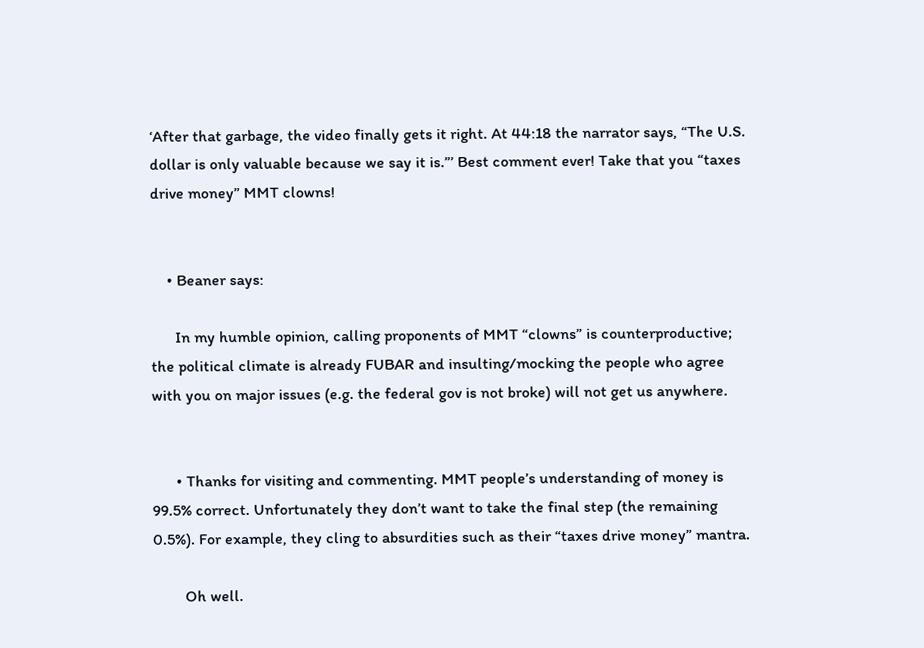‘After that garbage, the video finally gets it right. At 44:18 the narrator says, “The U.S. dollar is only valuable because we say it is.”’ Best comment ever! Take that you “taxes drive money” MMT clowns!


    • Beaner says:

      In my humble opinion, calling proponents of MMT “clowns” is counterproductive; the political climate is already FUBAR and insulting/mocking the people who agree with you on major issues (e.g. the federal gov is not broke) will not get us anywhere.


      • Thanks for visiting and commenting. MMT people’s understanding of money is 99.5% correct. Unfortunately they don’t want to take the final step (the remaining 0.5%). For example, they cling to absurdities such as their “taxes drive money” mantra.

        Oh well.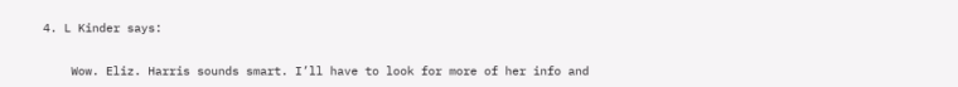4. L Kinder says:

    Wow. Eliz. Harris sounds smart. I’ll have to look for more of her info and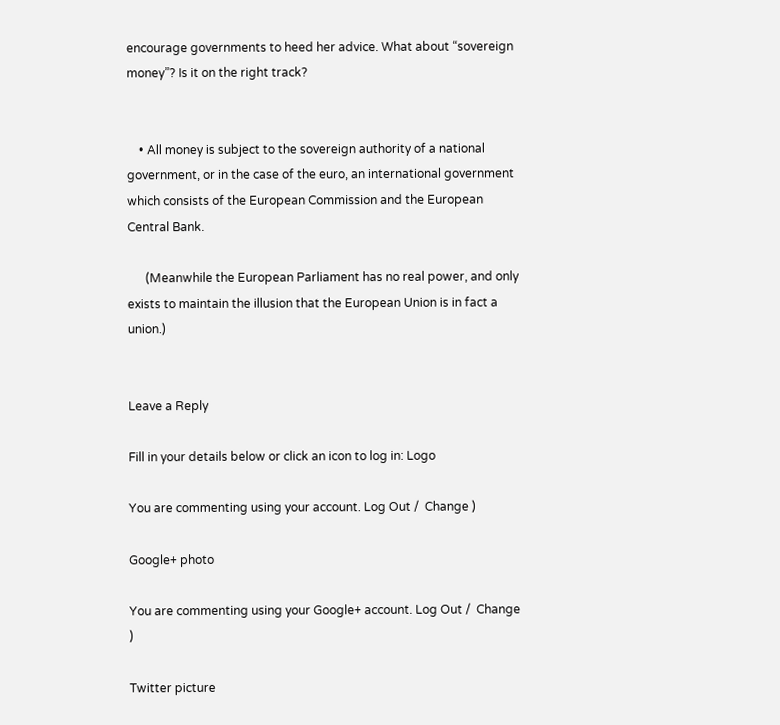encourage governments to heed her advice. What about “sovereign money”? Is it on the right track?


    • All money is subject to the sovereign authority of a national government, or in the case of the euro, an international government which consists of the European Commission and the European Central Bank.

      (Meanwhile the European Parliament has no real power, and only exists to maintain the illusion that the European Union is in fact a union.)


Leave a Reply

Fill in your details below or click an icon to log in: Logo

You are commenting using your account. Log Out /  Change )

Google+ photo

You are commenting using your Google+ account. Log Out /  Change )

Twitter picture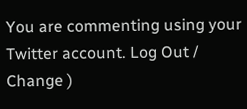You are commenting using your Twitter account. Log Out /  Change )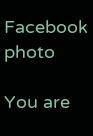Facebook photo

You are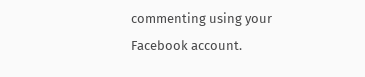commenting using your Facebook account.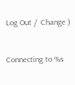Log Out /  Change )


Connecting to %s